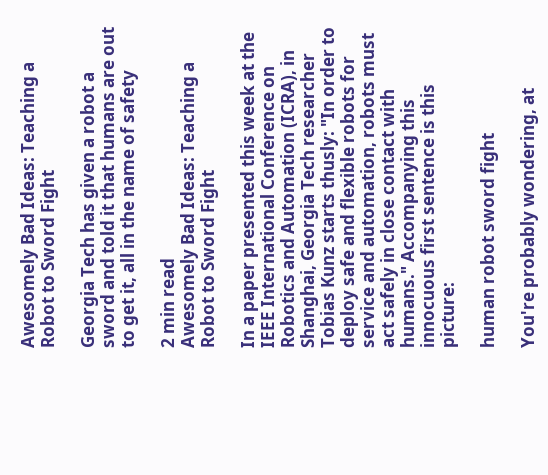Awesomely Bad Ideas: Teaching a Robot to Sword Fight

Georgia Tech has given a robot a sword and told it that humans are out to get it, all in the name of safety

2 min read
Awesomely Bad Ideas: Teaching a Robot to Sword Fight

In a paper presented this week at the IEEE International Conference on Robotics and Automation (ICRA), in Shanghai, Georgia Tech researcher Tobias Kunz starts thusly: "In order to deploy safe and flexible robots for service and automation, robots must act safely in close contact with humans." Accompanying this innocuous first sentence is this picture:

human robot sword fight

You're probably wondering, at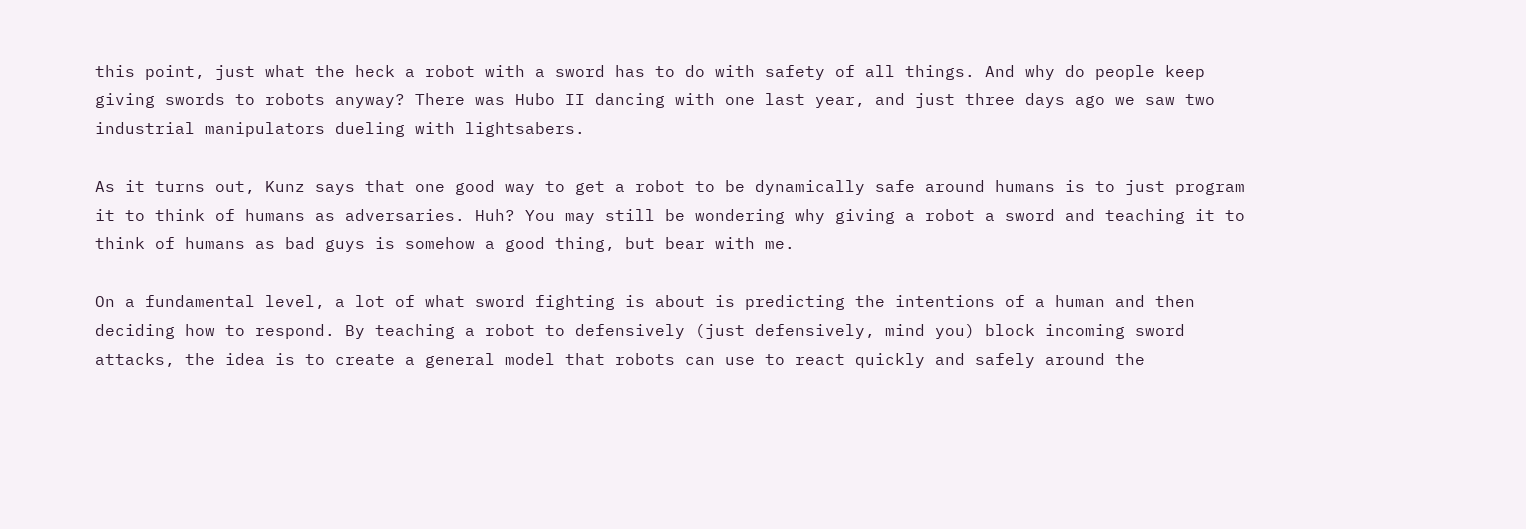this point, just what the heck a robot with a sword has to do with safety of all things. And why do people keep giving swords to robots anyway? There was Hubo II dancing with one last year, and just three days ago we saw two industrial manipulators dueling with lightsabers.

As it turns out, Kunz says that one good way to get a robot to be dynamically safe around humans is to just program it to think of humans as adversaries. Huh? You may still be wondering why giving a robot a sword and teaching it to think of humans as bad guys is somehow a good thing, but bear with me.

On a fundamental level, a lot of what sword fighting is about is predicting the intentions of a human and then deciding how to respond. By teaching a robot to defensively (just defensively, mind you) block incoming sword attacks, the idea is to create a general model that robots can use to react quickly and safely around the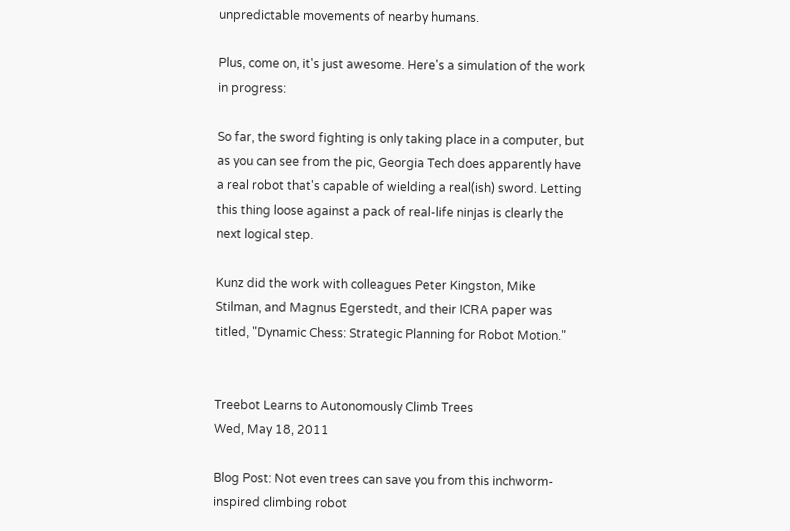unpredictable movements of nearby humans.

Plus, come on, it's just awesome. Here's a simulation of the work in progress:

So far, the sword fighting is only taking place in a computer, but as you can see from the pic, Georgia Tech does apparently have a real robot that's capable of wielding a real(ish) sword. Letting this thing loose against a pack of real-life ninjas is clearly the next logical step.

Kunz did the work with colleagues Peter Kingston, Mike Stilman, and Magnus Egerstedt, and their ICRA paper was titled, "Dynamic Chess: Strategic Planning for Robot Motion."


Treebot Learns to Autonomously Climb Trees
Wed, May 18, 2011

Blog Post: Not even trees can save you from this inchworm-inspired climbing robot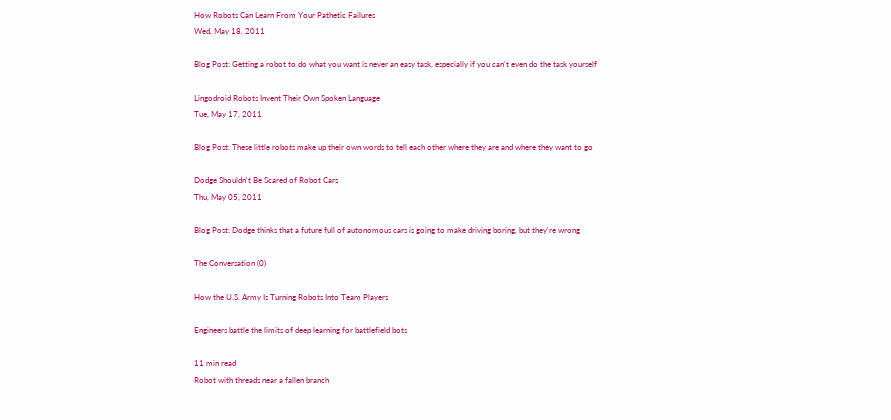How Robots Can Learn From Your Pathetic Failures
Wed, May 18, 2011

Blog Post: Getting a robot to do what you want is never an easy task, especially if you can't even do the task yourself

Lingodroid Robots Invent Their Own Spoken Language
Tue, May 17, 2011

Blog Post: These little robots make up their own words to tell each other where they are and where they want to go

Dodge Shouldn't Be Scared of Robot Cars
Thu, May 05, 2011

Blog Post: Dodge thinks that a future full of autonomous cars is going to make driving boring, but they're wrong

The Conversation (0)

How the U.S. Army Is Turning Robots Into Team Players

Engineers battle the limits of deep learning for battlefield bots

11 min read
Robot with threads near a fallen branch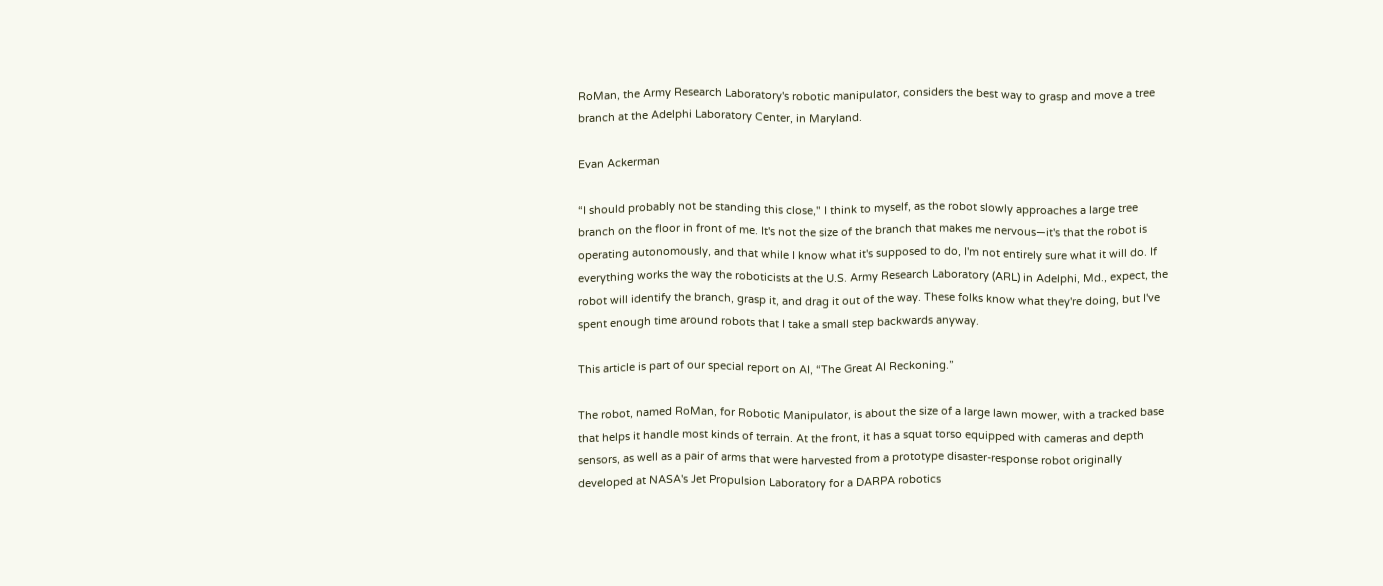RoMan, the Army Research Laboratory's robotic manipulator, considers the best way to grasp and move a tree branch at the Adelphi Laboratory Center, in Maryland.

Evan Ackerman

“I should probably not be standing this close," I think to myself, as the robot slowly approaches a large tree branch on the floor in front of me. It's not the size of the branch that makes me nervous—it's that the robot is operating autonomously, and that while I know what it's supposed to do, I'm not entirely sure what it will do. If everything works the way the roboticists at the U.S. Army Research Laboratory (ARL) in Adelphi, Md., expect, the robot will identify the branch, grasp it, and drag it out of the way. These folks know what they're doing, but I've spent enough time around robots that I take a small step backwards anyway.

This article is part of our special report on AI, “The Great AI Reckoning.”

The robot, named RoMan, for Robotic Manipulator, is about the size of a large lawn mower, with a tracked base that helps it handle most kinds of terrain. At the front, it has a squat torso equipped with cameras and depth sensors, as well as a pair of arms that were harvested from a prototype disaster-response robot originally developed at NASA's Jet Propulsion Laboratory for a DARPA robotics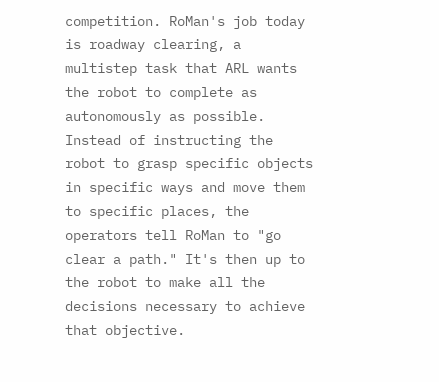competition. RoMan's job today is roadway clearing, a multistep task that ARL wants the robot to complete as autonomously as possible. Instead of instructing the robot to grasp specific objects in specific ways and move them to specific places, the operators tell RoMan to "go clear a path." It's then up to the robot to make all the decisions necessary to achieve that objective.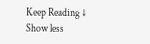Keep Reading ↓ Show less